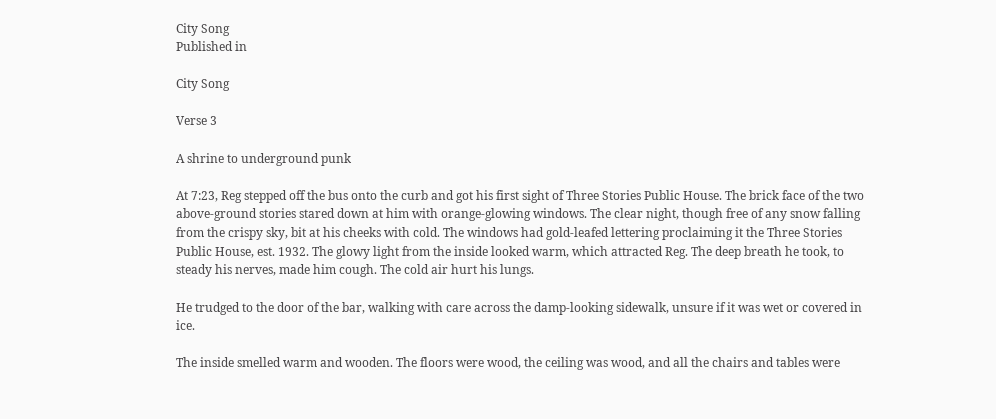City Song
Published in

City Song

Verse 3

A shrine to underground punk

At 7:23, Reg stepped off the bus onto the curb and got his first sight of Three Stories Public House. The brick face of the two above-ground stories stared down at him with orange-glowing windows. The clear night, though free of any snow falling from the crispy sky, bit at his cheeks with cold. The windows had gold-leafed lettering proclaiming it the Three Stories Public House, est. 1932. The glowy light from the inside looked warm, which attracted Reg. The deep breath he took, to steady his nerves, made him cough. The cold air hurt his lungs.

He trudged to the door of the bar, walking with care across the damp-looking sidewalk, unsure if it was wet or covered in ice.

The inside smelled warm and wooden. The floors were wood, the ceiling was wood, and all the chairs and tables were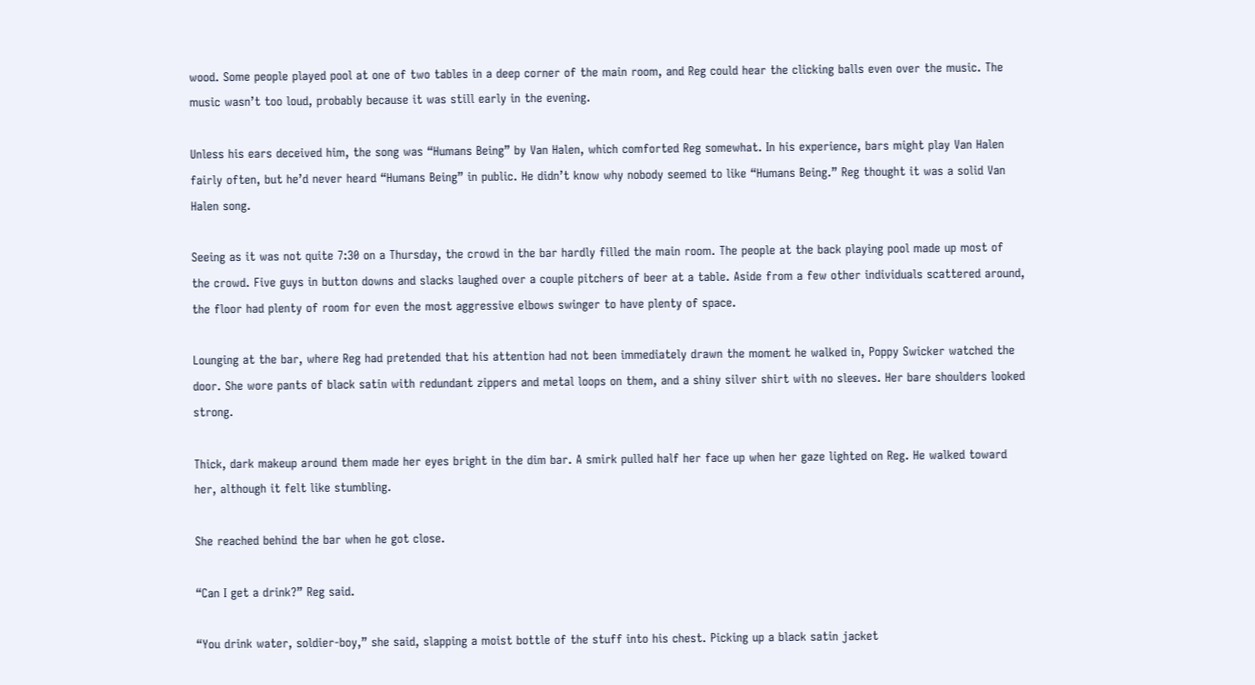wood. Some people played pool at one of two tables in a deep corner of the main room, and Reg could hear the clicking balls even over the music. The music wasn’t too loud, probably because it was still early in the evening.

Unless his ears deceived him, the song was “Humans Being” by Van Halen, which comforted Reg somewhat. In his experience, bars might play Van Halen fairly often, but he’d never heard “Humans Being” in public. He didn’t know why nobody seemed to like “Humans Being.” Reg thought it was a solid Van Halen song.

Seeing as it was not quite 7:30 on a Thursday, the crowd in the bar hardly filled the main room. The people at the back playing pool made up most of the crowd. Five guys in button downs and slacks laughed over a couple pitchers of beer at a table. Aside from a few other individuals scattered around, the floor had plenty of room for even the most aggressive elbows swinger to have plenty of space.

Lounging at the bar, where Reg had pretended that his attention had not been immediately drawn the moment he walked in, Poppy Swicker watched the door. She wore pants of black satin with redundant zippers and metal loops on them, and a shiny silver shirt with no sleeves. Her bare shoulders looked strong.

Thick, dark makeup around them made her eyes bright in the dim bar. A smirk pulled half her face up when her gaze lighted on Reg. He walked toward her, although it felt like stumbling.

She reached behind the bar when he got close.

“Can I get a drink?” Reg said.

“You drink water, soldier-boy,” she said, slapping a moist bottle of the stuff into his chest. Picking up a black satin jacket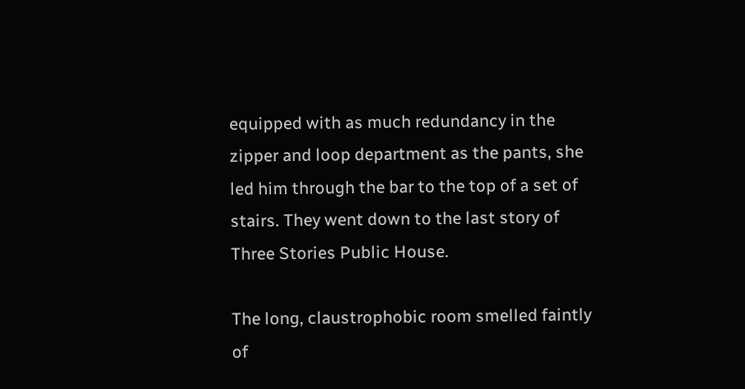equipped with as much redundancy in the zipper and loop department as the pants, she led him through the bar to the top of a set of stairs. They went down to the last story of Three Stories Public House.

The long, claustrophobic room smelled faintly of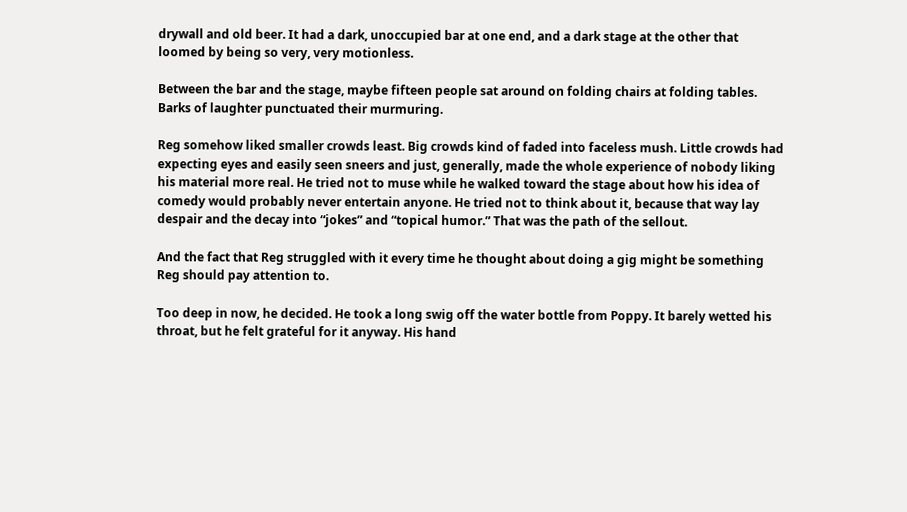drywall and old beer. It had a dark, unoccupied bar at one end, and a dark stage at the other that loomed by being so very, very motionless.

Between the bar and the stage, maybe fifteen people sat around on folding chairs at folding tables. Barks of laughter punctuated their murmuring.

Reg somehow liked smaller crowds least. Big crowds kind of faded into faceless mush. Little crowds had expecting eyes and easily seen sneers and just, generally, made the whole experience of nobody liking his material more real. He tried not to muse while he walked toward the stage about how his idea of comedy would probably never entertain anyone. He tried not to think about it, because that way lay despair and the decay into “jokes” and “topical humor.” That was the path of the sellout.

And the fact that Reg struggled with it every time he thought about doing a gig might be something Reg should pay attention to.

Too deep in now, he decided. He took a long swig off the water bottle from Poppy. It barely wetted his throat, but he felt grateful for it anyway. His hand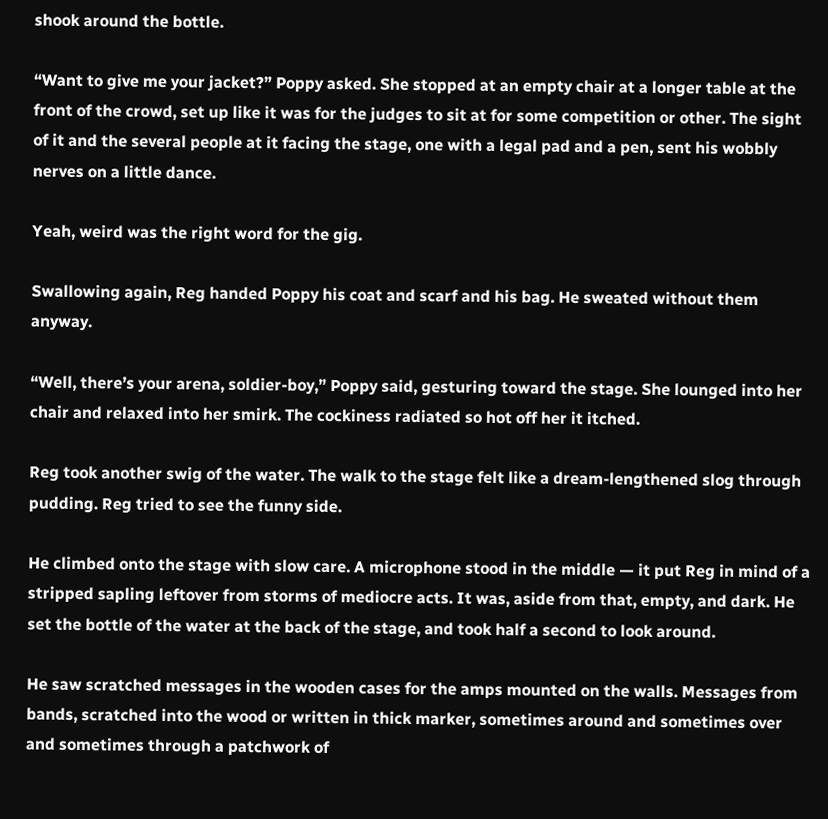shook around the bottle.

“Want to give me your jacket?” Poppy asked. She stopped at an empty chair at a longer table at the front of the crowd, set up like it was for the judges to sit at for some competition or other. The sight of it and the several people at it facing the stage, one with a legal pad and a pen, sent his wobbly nerves on a little dance.

Yeah, weird was the right word for the gig.

Swallowing again, Reg handed Poppy his coat and scarf and his bag. He sweated without them anyway.

“Well, there’s your arena, soldier-boy,” Poppy said, gesturing toward the stage. She lounged into her chair and relaxed into her smirk. The cockiness radiated so hot off her it itched.

Reg took another swig of the water. The walk to the stage felt like a dream-lengthened slog through pudding. Reg tried to see the funny side.

He climbed onto the stage with slow care. A microphone stood in the middle — it put Reg in mind of a stripped sapling leftover from storms of mediocre acts. It was, aside from that, empty, and dark. He set the bottle of the water at the back of the stage, and took half a second to look around.

He saw scratched messages in the wooden cases for the amps mounted on the walls. Messages from bands, scratched into the wood or written in thick marker, sometimes around and sometimes over and sometimes through a patchwork of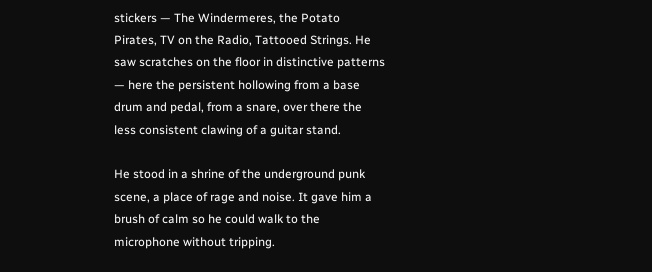stickers — The Windermeres, the Potato Pirates, TV on the Radio, Tattooed Strings. He saw scratches on the floor in distinctive patterns — here the persistent hollowing from a base drum and pedal, from a snare, over there the less consistent clawing of a guitar stand.

He stood in a shrine of the underground punk scene, a place of rage and noise. It gave him a brush of calm so he could walk to the microphone without tripping.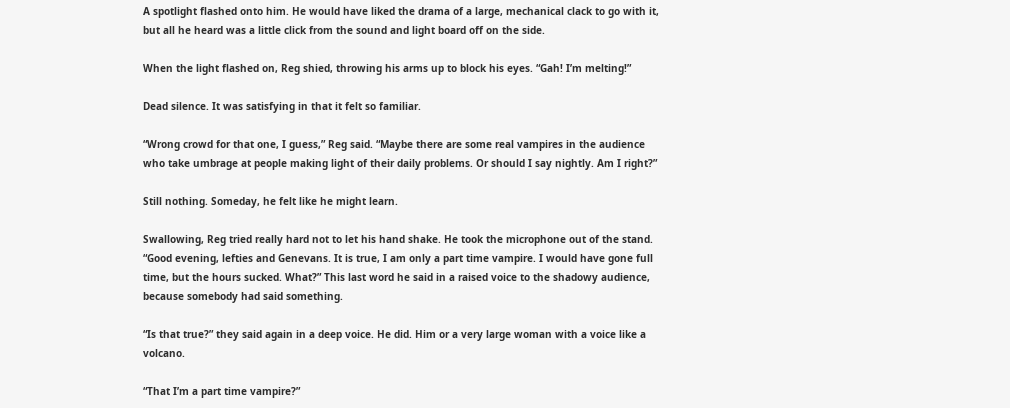A spotlight flashed onto him. He would have liked the drama of a large, mechanical clack to go with it, but all he heard was a little click from the sound and light board off on the side.

When the light flashed on, Reg shied, throwing his arms up to block his eyes. “Gah! I’m melting!”

Dead silence. It was satisfying in that it felt so familiar.

“Wrong crowd for that one, I guess,” Reg said. “Maybe there are some real vampires in the audience who take umbrage at people making light of their daily problems. Or should I say nightly. Am I right?”

Still nothing. Someday, he felt like he might learn.

Swallowing, Reg tried really hard not to let his hand shake. He took the microphone out of the stand. “Good evening, lefties and Genevans. It is true, I am only a part time vampire. I would have gone full time, but the hours sucked. What?” This last word he said in a raised voice to the shadowy audience, because somebody had said something.

“Is that true?” they said again in a deep voice. He did. Him or a very large woman with a voice like a volcano.

“That I’m a part time vampire?”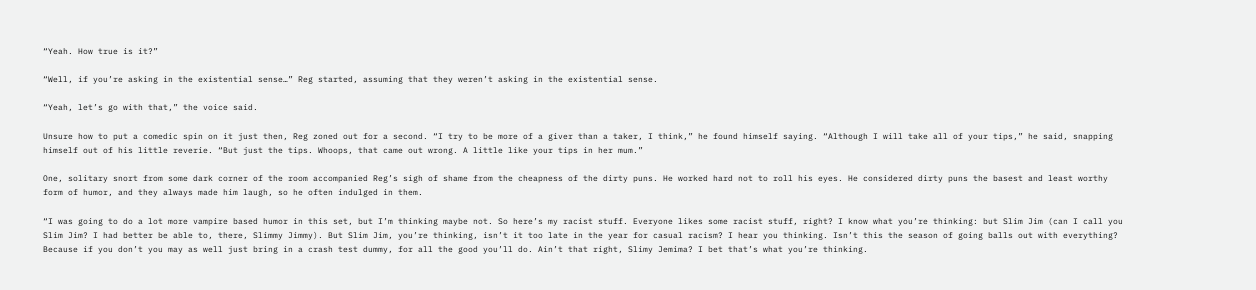“Yeah. How true is it?”

“Well, if you’re asking in the existential sense…” Reg started, assuming that they weren’t asking in the existential sense.

“Yeah, let’s go with that,” the voice said.

Unsure how to put a comedic spin on it just then, Reg zoned out for a second. “I try to be more of a giver than a taker, I think,” he found himself saying. “Although I will take all of your tips,” he said, snapping himself out of his little reverie. “But just the tips. Whoops, that came out wrong. A little like your tips in her mum.”

One, solitary snort from some dark corner of the room accompanied Reg’s sigh of shame from the cheapness of the dirty puns. He worked hard not to roll his eyes. He considered dirty puns the basest and least worthy form of humor, and they always made him laugh, so he often indulged in them.

“I was going to do a lot more vampire based humor in this set, but I’m thinking maybe not. So here’s my racist stuff. Everyone likes some racist stuff, right? I know what you’re thinking: but Slim Jim (can I call you Slim Jim? I had better be able to, there, Slimmy Jimmy). But Slim Jim, you’re thinking, isn’t it too late in the year for casual racism? I hear you thinking. Isn’t this the season of going balls out with everything? Because if you don’t you may as well just bring in a crash test dummy, for all the good you’ll do. Ain’t that right, Slimy Jemima? I bet that’s what you’re thinking.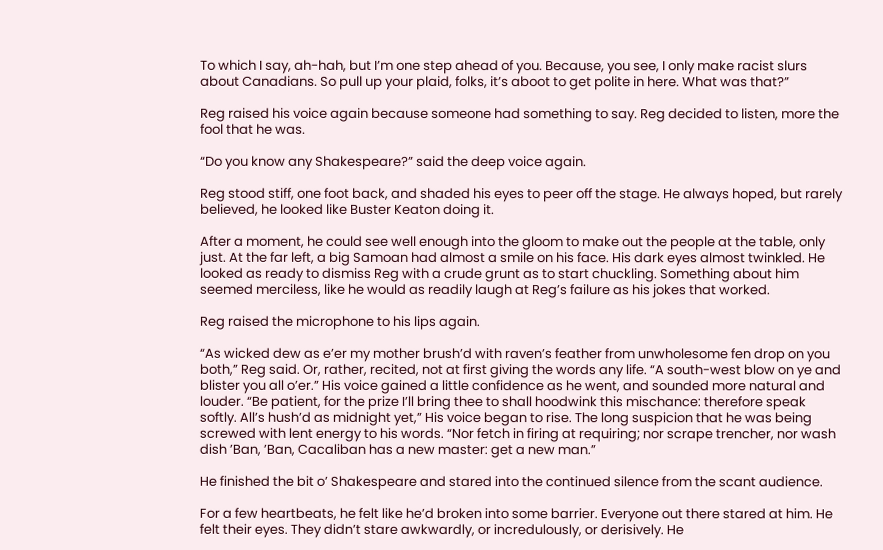To which I say, ah-hah, but I’m one step ahead of you. Because, you see, I only make racist slurs about Canadians. So pull up your plaid, folks, it’s aboot to get polite in here. What was that?”

Reg raised his voice again because someone had something to say. Reg decided to listen, more the fool that he was.

“Do you know any Shakespeare?” said the deep voice again.

Reg stood stiff, one foot back, and shaded his eyes to peer off the stage. He always hoped, but rarely believed, he looked like Buster Keaton doing it.

After a moment, he could see well enough into the gloom to make out the people at the table, only just. At the far left, a big Samoan had almost a smile on his face. His dark eyes almost twinkled. He looked as ready to dismiss Reg with a crude grunt as to start chuckling. Something about him seemed merciless, like he would as readily laugh at Reg’s failure as his jokes that worked.

Reg raised the microphone to his lips again.

“As wicked dew as e’er my mother brush’d with raven’s feather from unwholesome fen drop on you both,” Reg said. Or, rather, recited, not at first giving the words any life. “A south-west blow on ye and blister you all o’er.” His voice gained a little confidence as he went, and sounded more natural and louder. “Be patient, for the prize I’ll bring thee to shall hoodwink this mischance: therefore speak softly. All’s hush’d as midnight yet,” His voice began to rise. The long suspicion that he was being screwed with lent energy to his words. “Nor fetch in firing at requiring; nor scrape trencher, nor wash dish ’Ban, ’Ban, Cacaliban has a new master: get a new man.”

He finished the bit o’ Shakespeare and stared into the continued silence from the scant audience.

For a few heartbeats, he felt like he’d broken into some barrier. Everyone out there stared at him. He felt their eyes. They didn’t stare awkwardly, or incredulously, or derisively. He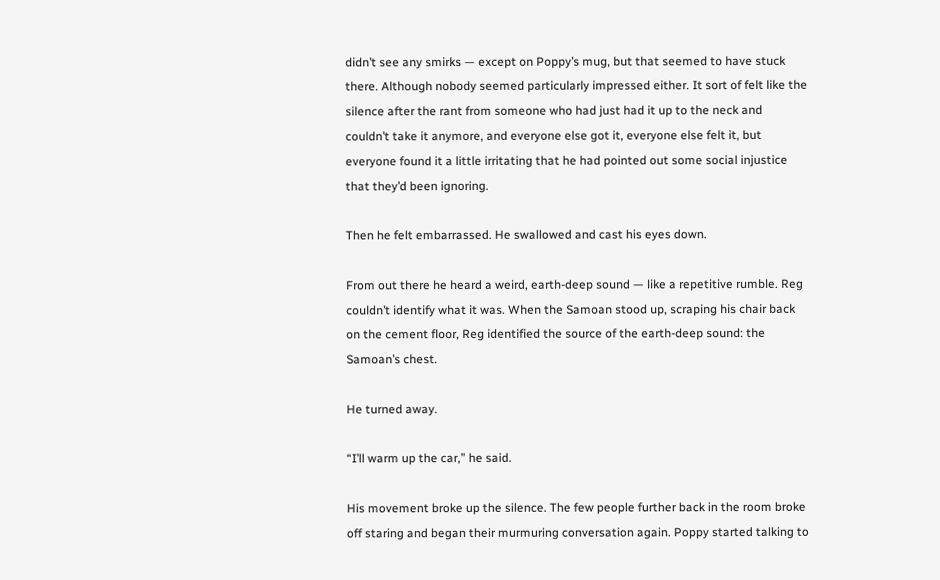didn’t see any smirks — except on Poppy’s mug, but that seemed to have stuck there. Although nobody seemed particularly impressed either. It sort of felt like the silence after the rant from someone who had just had it up to the neck and couldn’t take it anymore, and everyone else got it, everyone else felt it, but everyone found it a little irritating that he had pointed out some social injustice that they’d been ignoring.

Then he felt embarrassed. He swallowed and cast his eyes down.

From out there he heard a weird, earth-deep sound — like a repetitive rumble. Reg couldn’t identify what it was. When the Samoan stood up, scraping his chair back on the cement floor, Reg identified the source of the earth-deep sound: the Samoan’s chest.

He turned away.

“I’ll warm up the car,” he said.

His movement broke up the silence. The few people further back in the room broke off staring and began their murmuring conversation again. Poppy started talking to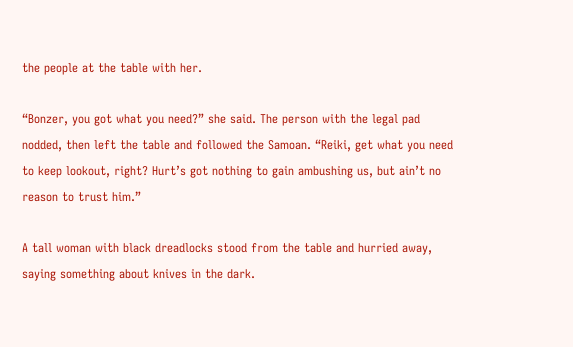the people at the table with her.

“Bonzer, you got what you need?” she said. The person with the legal pad nodded, then left the table and followed the Samoan. “Reiki, get what you need to keep lookout, right? Hurt’s got nothing to gain ambushing us, but ain’t no reason to trust him.”

A tall woman with black dreadlocks stood from the table and hurried away, saying something about knives in the dark.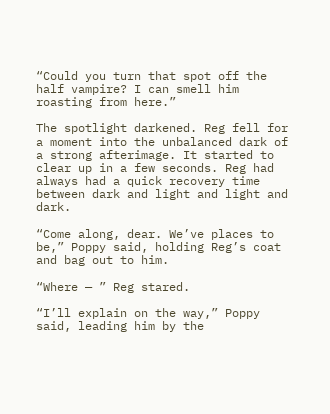“Could you turn that spot off the half vampire? I can smell him roasting from here.”

The spotlight darkened. Reg fell for a moment into the unbalanced dark of a strong afterimage. It started to clear up in a few seconds. Reg had always had a quick recovery time between dark and light and light and dark.

“Come along, dear. We’ve places to be,” Poppy said, holding Reg’s coat and bag out to him.

“Where — ” Reg stared.

“I’ll explain on the way,” Poppy said, leading him by the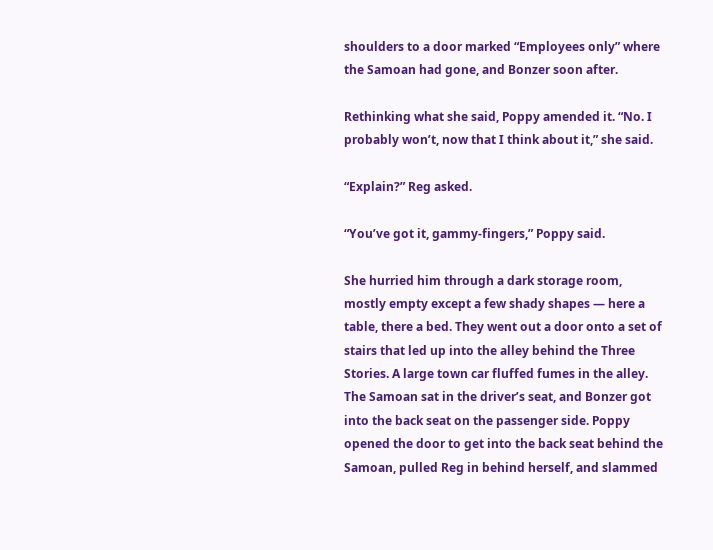shoulders to a door marked “Employees only” where the Samoan had gone, and Bonzer soon after.

Rethinking what she said, Poppy amended it. “No. I probably won’t, now that I think about it,” she said.

“Explain?” Reg asked.

“You’ve got it, gammy-fingers,” Poppy said.

She hurried him through a dark storage room, mostly empty except a few shady shapes — here a table, there a bed. They went out a door onto a set of stairs that led up into the alley behind the Three Stories. A large town car fluffed fumes in the alley. The Samoan sat in the driver’s seat, and Bonzer got into the back seat on the passenger side. Poppy opened the door to get into the back seat behind the Samoan, pulled Reg in behind herself, and slammed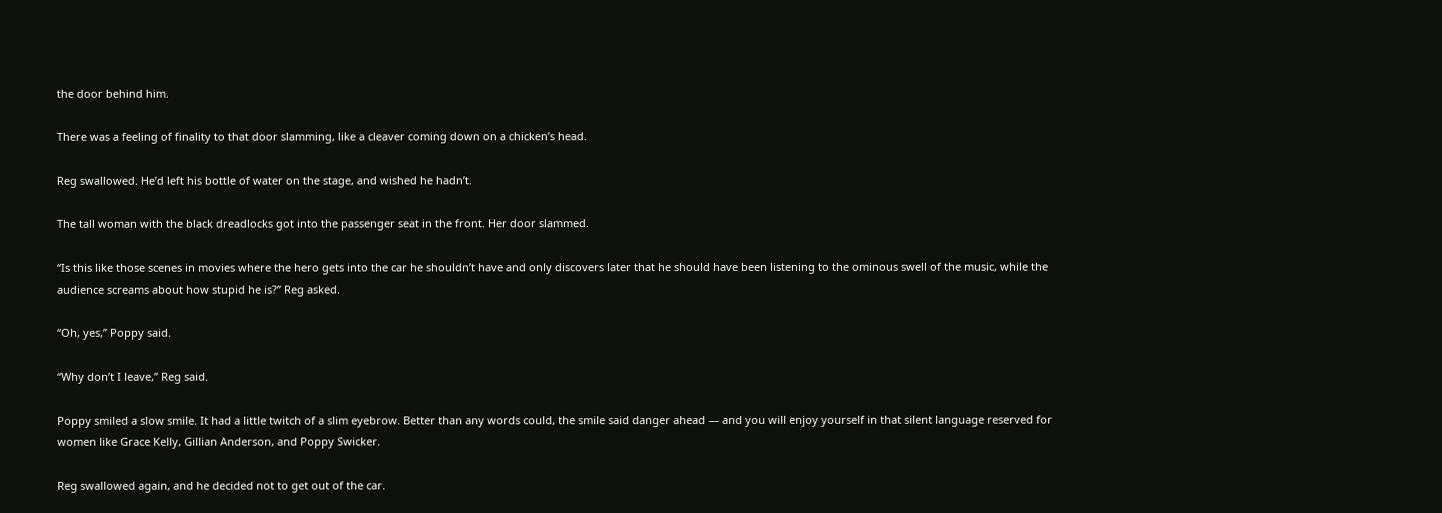the door behind him.

There was a feeling of finality to that door slamming, like a cleaver coming down on a chicken’s head.

Reg swallowed. He’d left his bottle of water on the stage, and wished he hadn’t.

The tall woman with the black dreadlocks got into the passenger seat in the front. Her door slammed.

“Is this like those scenes in movies where the hero gets into the car he shouldn’t have and only discovers later that he should have been listening to the ominous swell of the music, while the audience screams about how stupid he is?” Reg asked.

“Oh, yes,” Poppy said.

“Why don’t I leave,” Reg said.

Poppy smiled a slow smile. It had a little twitch of a slim eyebrow. Better than any words could, the smile said danger ahead — and you will enjoy yourself in that silent language reserved for women like Grace Kelly, Gillian Anderson, and Poppy Swicker.

Reg swallowed again, and he decided not to get out of the car.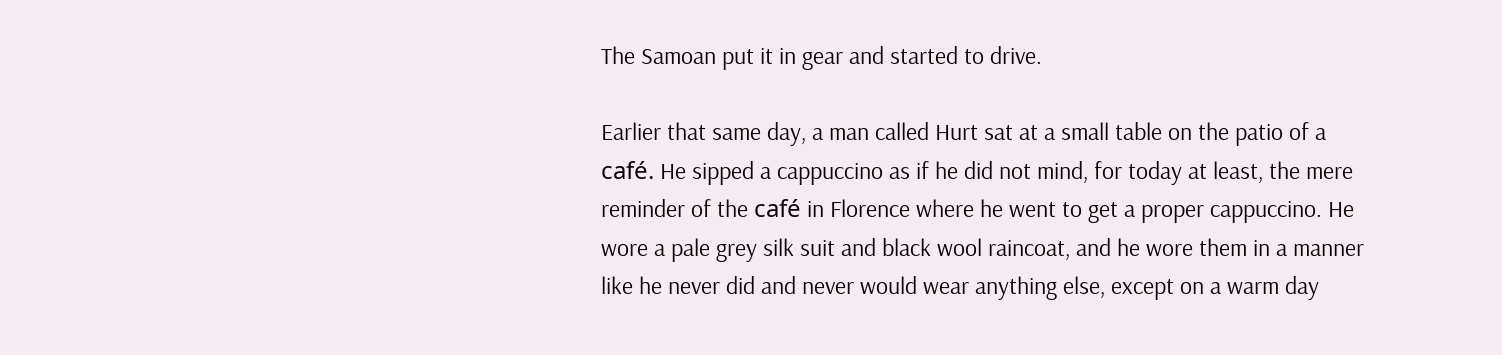The Samoan put it in gear and started to drive.

Earlier that same day, a man called Hurt sat at a small table on the patio of a café. He sipped a cappuccino as if he did not mind, for today at least, the mere reminder of the café in Florence where he went to get a proper cappuccino. He wore a pale grey silk suit and black wool raincoat, and he wore them in a manner like he never did and never would wear anything else, except on a warm day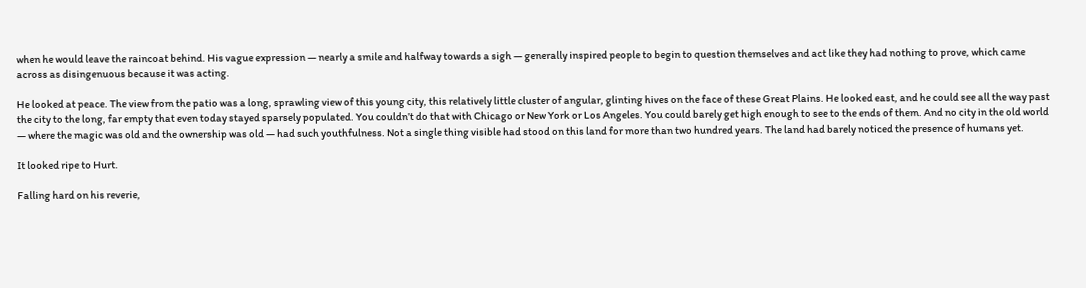when he would leave the raincoat behind. His vague expression — nearly a smile and halfway towards a sigh — generally inspired people to begin to question themselves and act like they had nothing to prove, which came across as disingenuous because it was acting.

He looked at peace. The view from the patio was a long, sprawling view of this young city, this relatively little cluster of angular, glinting hives on the face of these Great Plains. He looked east, and he could see all the way past the city to the long, far empty that even today stayed sparsely populated. You couldn’t do that with Chicago or New York or Los Angeles. You could barely get high enough to see to the ends of them. And no city in the old world — where the magic was old and the ownership was old — had such youthfulness. Not a single thing visible had stood on this land for more than two hundred years. The land had barely noticed the presence of humans yet.

It looked ripe to Hurt.

Falling hard on his reverie,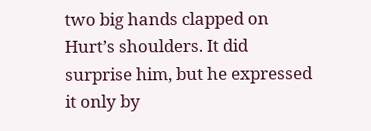two big hands clapped on Hurt’s shoulders. It did surprise him, but he expressed it only by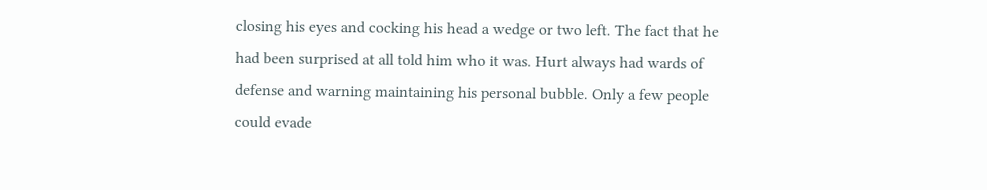closing his eyes and cocking his head a wedge or two left. The fact that he had been surprised at all told him who it was. Hurt always had wards of defense and warning maintaining his personal bubble. Only a few people could evade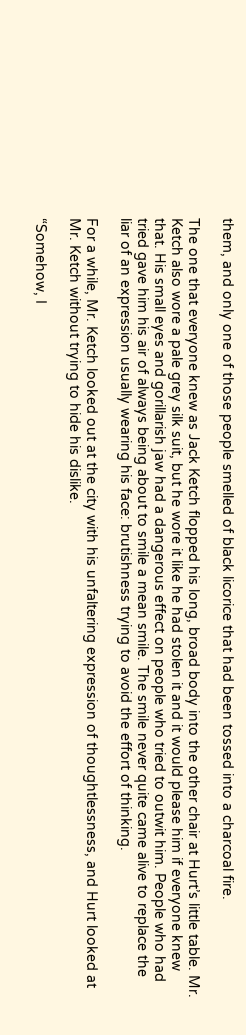them, and only one of those people smelled of black licorice that had been tossed into a charcoal fire.

The one that everyone knew as Jack Ketch flopped his long, broad body into the other chair at Hurt’s little table. Mr. Ketch also wore a pale grey silk suit, but he wore it like he had stolen it and it would please him if everyone knew that. His small eyes and gorillarish jaw had a dangerous effect on people who tried to outwit him. People who had tried gave him his air of always being about to smile a mean smile. The smile never quite came alive to replace the liar of an expression usually wearing his face: brutishness trying to avoid the effort of thinking.

For a while, Mr. Ketch looked out at the city with his unfaltering expression of thoughtlessness, and Hurt looked at Mr. Ketch without trying to hide his dislike.

“Somehow, I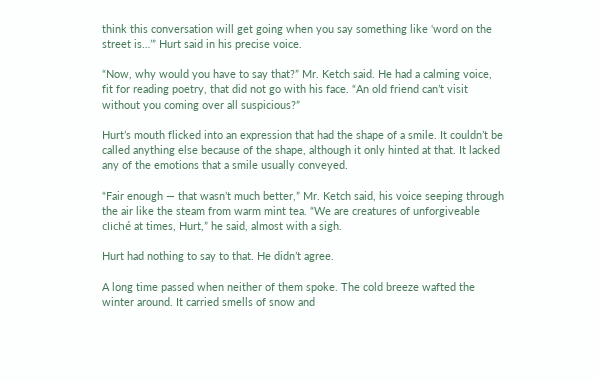think this conversation will get going when you say something like ‘word on the street is…’” Hurt said in his precise voice.

“Now, why would you have to say that?” Mr. Ketch said. He had a calming voice, fit for reading poetry, that did not go with his face. “An old friend can’t visit without you coming over all suspicious?”

Hurt’s mouth flicked into an expression that had the shape of a smile. It couldn’t be called anything else because of the shape, although it only hinted at that. It lacked any of the emotions that a smile usually conveyed.

“Fair enough — that wasn’t much better,” Mr. Ketch said, his voice seeping through the air like the steam from warm mint tea. “We are creatures of unforgiveable cliché at times, Hurt,” he said, almost with a sigh.

Hurt had nothing to say to that. He didn’t agree.

A long time passed when neither of them spoke. The cold breeze wafted the winter around. It carried smells of snow and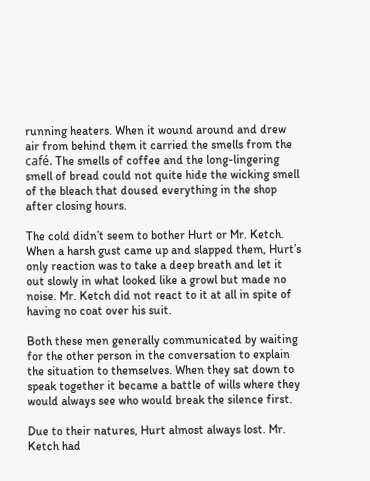running heaters. When it wound around and drew air from behind them it carried the smells from the café. The smells of coffee and the long-lingering smell of bread could not quite hide the wicking smell of the bleach that doused everything in the shop after closing hours.

The cold didn’t seem to bother Hurt or Mr. Ketch. When a harsh gust came up and slapped them, Hurt’s only reaction was to take a deep breath and let it out slowly in what looked like a growl but made no noise. Mr. Ketch did not react to it at all in spite of having no coat over his suit.

Both these men generally communicated by waiting for the other person in the conversation to explain the situation to themselves. When they sat down to speak together it became a battle of wills where they would always see who would break the silence first.

Due to their natures, Hurt almost always lost. Mr. Ketch had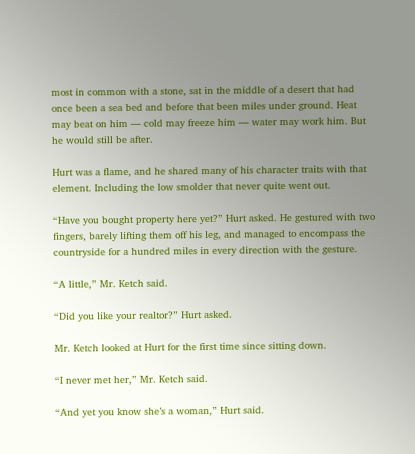most in common with a stone, sat in the middle of a desert that had once been a sea bed and before that been miles under ground. Heat may beat on him — cold may freeze him — water may work him. But he would still be after.

Hurt was a flame, and he shared many of his character traits with that element. Including the low smolder that never quite went out.

“Have you bought property here yet?” Hurt asked. He gestured with two fingers, barely lifting them off his leg, and managed to encompass the countryside for a hundred miles in every direction with the gesture.

“A little,” Mr. Ketch said.

“Did you like your realtor?” Hurt asked.

Mr. Ketch looked at Hurt for the first time since sitting down.

“I never met her,” Mr. Ketch said.

“And yet you know she’s a woman,” Hurt said.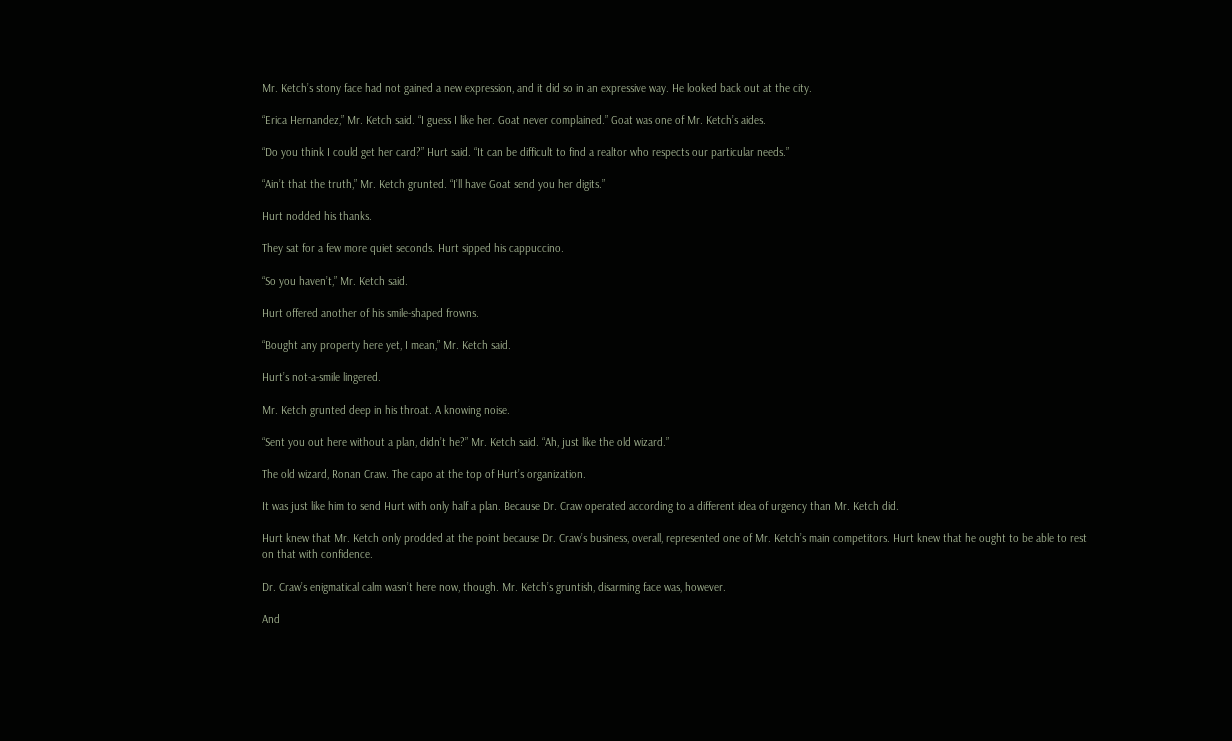Mr. Ketch’s stony face had not gained a new expression, and it did so in an expressive way. He looked back out at the city.

“Erica Hernandez,” Mr. Ketch said. “I guess I like her. Goat never complained.” Goat was one of Mr. Ketch’s aides.

“Do you think I could get her card?” Hurt said. “It can be difficult to find a realtor who respects our particular needs.”

“Ain’t that the truth,” Mr. Ketch grunted. “I’ll have Goat send you her digits.”

Hurt nodded his thanks.

They sat for a few more quiet seconds. Hurt sipped his cappuccino.

“So you haven’t,” Mr. Ketch said.

Hurt offered another of his smile-shaped frowns.

“Bought any property here yet, I mean,” Mr. Ketch said.

Hurt’s not-a-smile lingered.

Mr. Ketch grunted deep in his throat. A knowing noise.

“Sent you out here without a plan, didn’t he?” Mr. Ketch said. “Ah, just like the old wizard.”

The old wizard, Ronan Craw. The capo at the top of Hurt’s organization.

It was just like him to send Hurt with only half a plan. Because Dr. Craw operated according to a different idea of urgency than Mr. Ketch did.

Hurt knew that Mr. Ketch only prodded at the point because Dr. Craw’s business, overall, represented one of Mr. Ketch’s main competitors. Hurt knew that he ought to be able to rest on that with confidence.

Dr. Craw’s enigmatical calm wasn’t here now, though. Mr. Ketch’s gruntish, disarming face was, however.

And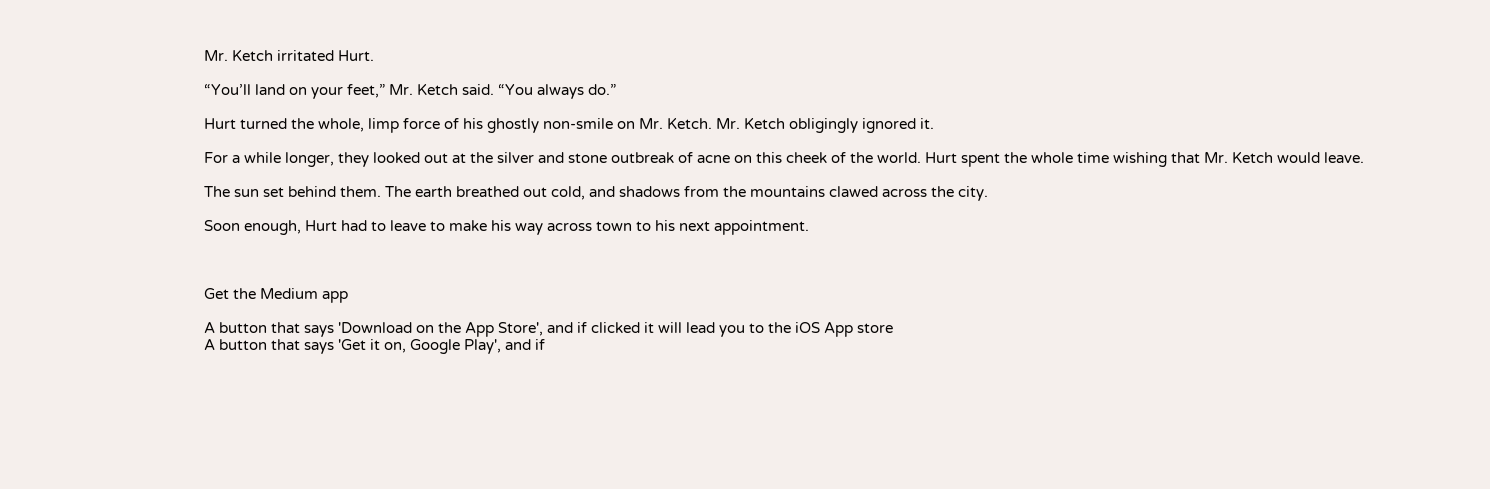Mr. Ketch irritated Hurt.

“You’ll land on your feet,” Mr. Ketch said. “You always do.”

Hurt turned the whole, limp force of his ghostly non-smile on Mr. Ketch. Mr. Ketch obligingly ignored it.

For a while longer, they looked out at the silver and stone outbreak of acne on this cheek of the world. Hurt spent the whole time wishing that Mr. Ketch would leave.

The sun set behind them. The earth breathed out cold, and shadows from the mountains clawed across the city.

Soon enough, Hurt had to leave to make his way across town to his next appointment.



Get the Medium app

A button that says 'Download on the App Store', and if clicked it will lead you to the iOS App store
A button that says 'Get it on, Google Play', and if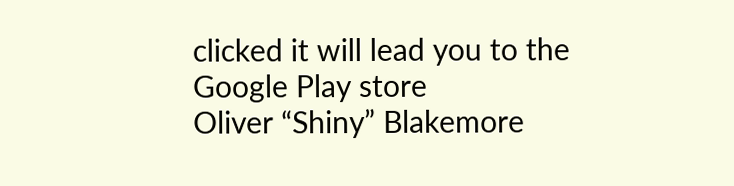clicked it will lead you to the Google Play store
Oliver “Shiny” Blakemore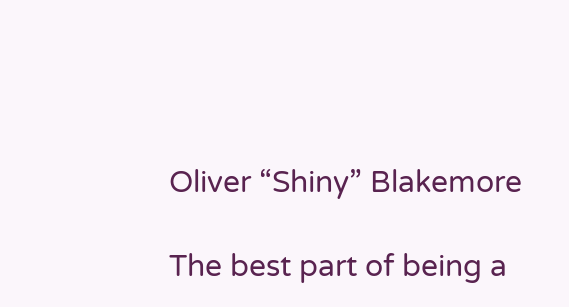Oliver “Shiny” Blakemore

The best part of being a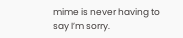mime is never having to say I’m sorry.